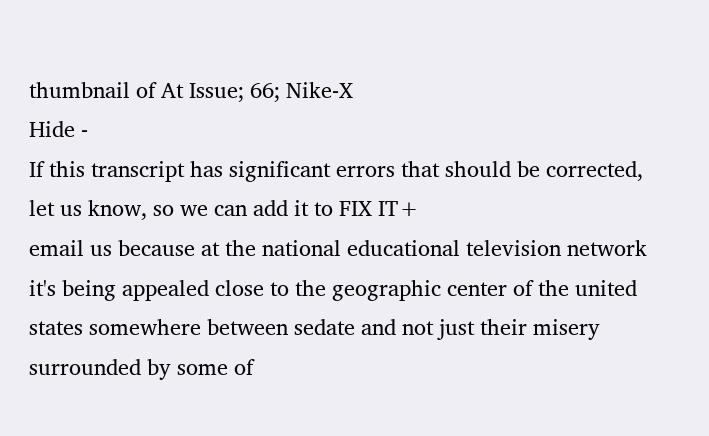thumbnail of At Issue; 66; Nike-X
Hide -
If this transcript has significant errors that should be corrected, let us know, so we can add it to FIX IT+
email us because at the national educational television network it's being appealed close to the geographic center of the united states somewhere between sedate and not just their misery
surrounded by some of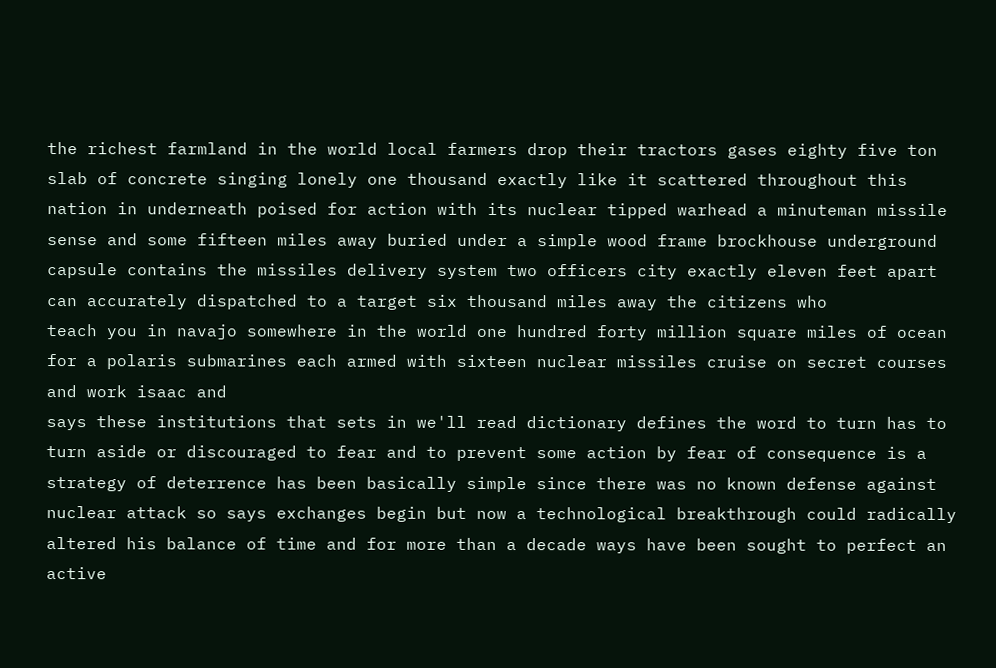the richest farmland in the world local farmers drop their tractors gases eighty five ton slab of concrete singing lonely one thousand exactly like it scattered throughout this nation in underneath poised for action with its nuclear tipped warhead a minuteman missile sense and some fifteen miles away buried under a simple wood frame brockhouse underground capsule contains the missiles delivery system two officers city exactly eleven feet apart can accurately dispatched to a target six thousand miles away the citizens who
teach you in navajo somewhere in the world one hundred forty million square miles of ocean for a polaris submarines each armed with sixteen nuclear missiles cruise on secret courses and work isaac and
says these institutions that sets in we'll read dictionary defines the word to turn has to turn aside or discouraged to fear and to prevent some action by fear of consequence is a strategy of deterrence has been basically simple since there was no known defense against nuclear attack so says exchanges begin but now a technological breakthrough could radically altered his balance of time and for more than a decade ways have been sought to perfect an active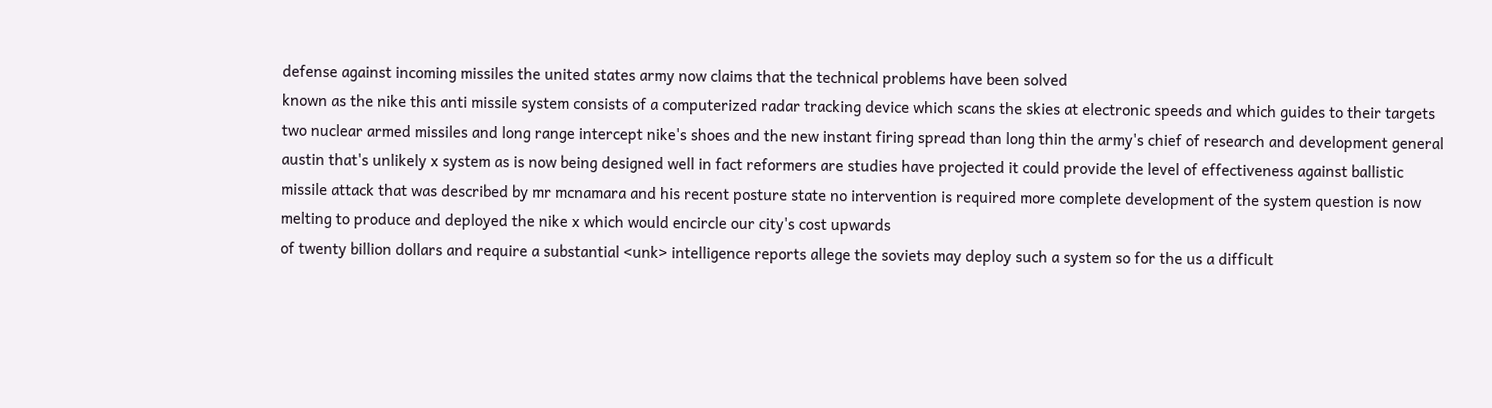defense against incoming missiles the united states army now claims that the technical problems have been solved
known as the nike this anti missile system consists of a computerized radar tracking device which scans the skies at electronic speeds and which guides to their targets two nuclear armed missiles and long range intercept nike's shoes and the new instant firing spread than long thin the army's chief of research and development general austin that's unlikely x system as is now being designed well in fact reformers are studies have projected it could provide the level of effectiveness against ballistic missile attack that was described by mr mcnamara and his recent posture state no intervention is required more complete development of the system question is now melting to produce and deployed the nike x which would encircle our city's cost upwards
of twenty billion dollars and require a substantial <unk> intelligence reports allege the soviets may deploy such a system so for the us a difficult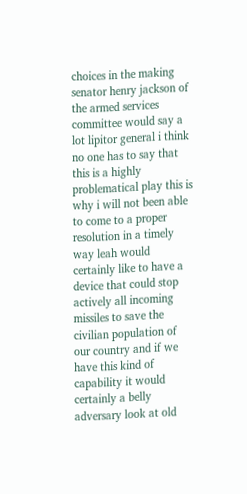choices in the making senator henry jackson of the armed services committee would say a lot lipitor general i think no one has to say that this is a highly problematical play this is why i will not been able to come to a proper resolution in a timely way leah would certainly like to have a device that could stop actively all incoming missiles to save the civilian population of our country and if we have this kind of capability it would certainly a belly adversary look at old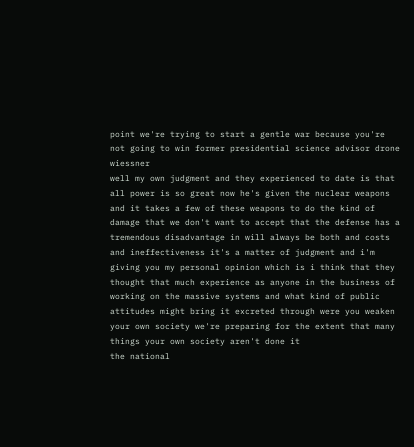point we're trying to start a gentle war because you're not going to win former presidential science advisor drone wiessner
well my own judgment and they experienced to date is that all power is so great now he's given the nuclear weapons and it takes a few of these weapons to do the kind of damage that we don't want to accept that the defense has a tremendous disadvantage in will always be both and costs and ineffectiveness it's a matter of judgment and i'm giving you my personal opinion which is i think that they thought that much experience as anyone in the business of working on the massive systems and what kind of public attitudes might bring it excreted through were you weaken your own society we're preparing for the extent that many things your own society aren't done it
the national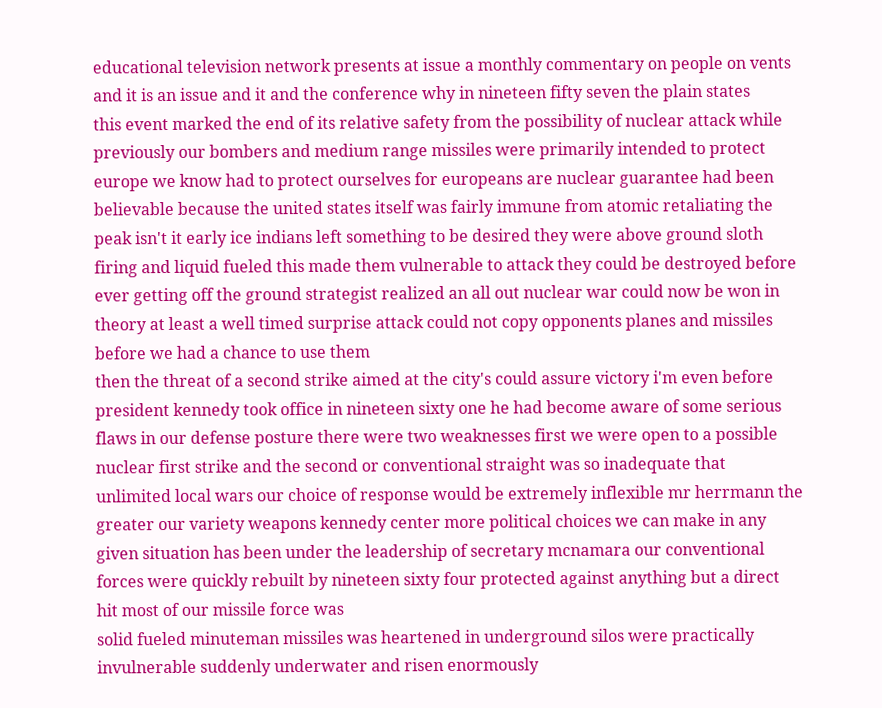educational television network presents at issue a monthly commentary on people on vents and it is an issue and it and the conference why in nineteen fifty seven the plain states
this event marked the end of its relative safety from the possibility of nuclear attack while previously our bombers and medium range missiles were primarily intended to protect europe we know had to protect ourselves for europeans are nuclear guarantee had been believable because the united states itself was fairly immune from atomic retaliating the peak isn't it early ice indians left something to be desired they were above ground sloth firing and liquid fueled this made them vulnerable to attack they could be destroyed before ever getting off the ground strategist realized an all out nuclear war could now be won in theory at least a well timed surprise attack could not copy opponents planes and missiles before we had a chance to use them
then the threat of a second strike aimed at the city's could assure victory i'm even before president kennedy took office in nineteen sixty one he had become aware of some serious flaws in our defense posture there were two weaknesses first we were open to a possible nuclear first strike and the second or conventional straight was so inadequate that unlimited local wars our choice of response would be extremely inflexible mr herrmann the greater our variety weapons kennedy center more political choices we can make in any given situation has been under the leadership of secretary mcnamara our conventional forces were quickly rebuilt by nineteen sixty four protected against anything but a direct hit most of our missile force was
solid fueled minuteman missiles was heartened in underground silos were practically invulnerable suddenly underwater and risen enormously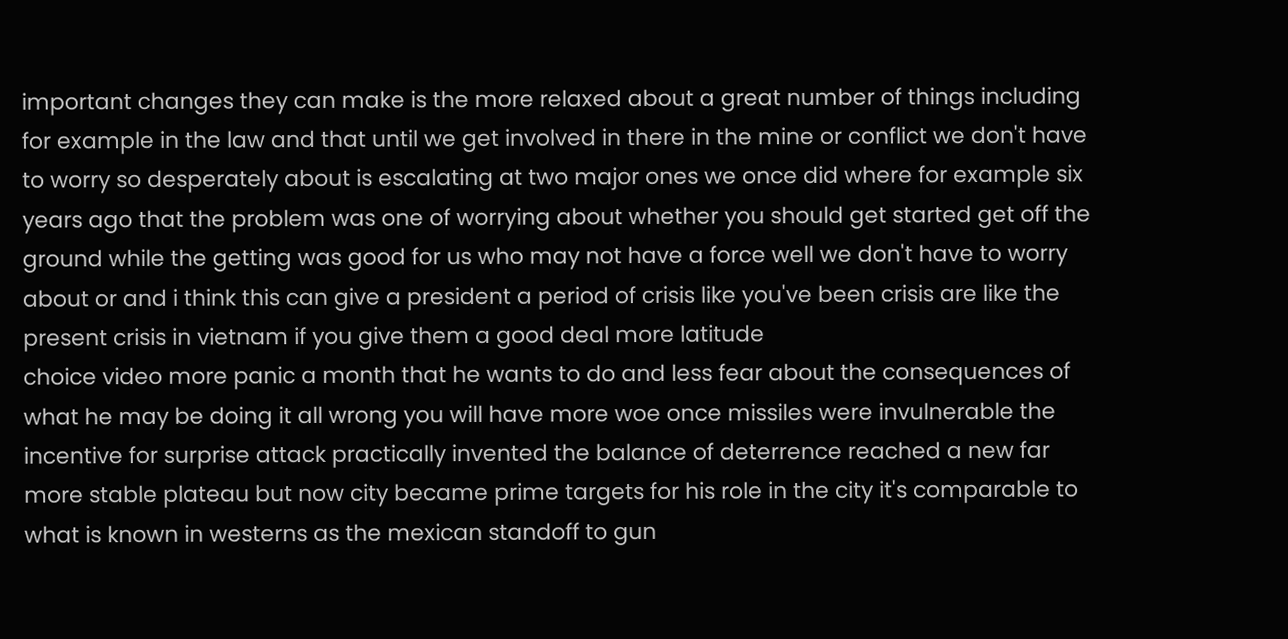important changes they can make is the more relaxed about a great number of things including for example in the law and that until we get involved in there in the mine or conflict we don't have to worry so desperately about is escalating at two major ones we once did where for example six years ago that the problem was one of worrying about whether you should get started get off the ground while the getting was good for us who may not have a force well we don't have to worry about or and i think this can give a president a period of crisis like you've been crisis are like the present crisis in vietnam if you give them a good deal more latitude
choice video more panic a month that he wants to do and less fear about the consequences of what he may be doing it all wrong you will have more woe once missiles were invulnerable the incentive for surprise attack practically invented the balance of deterrence reached a new far more stable plateau but now city became prime targets for his role in the city it's comparable to what is known in westerns as the mexican standoff to gun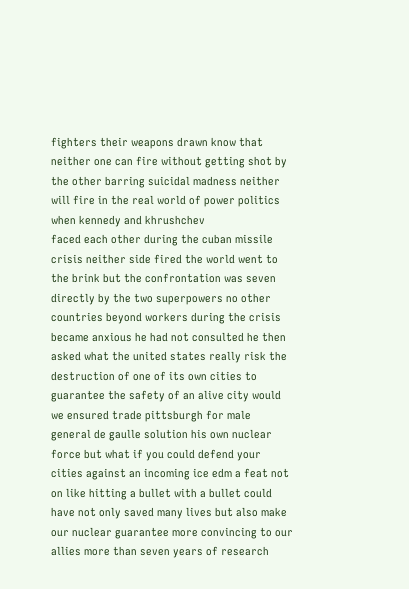fighters their weapons drawn know that neither one can fire without getting shot by the other barring suicidal madness neither will fire in the real world of power politics when kennedy and khrushchev
faced each other during the cuban missile crisis neither side fired the world went to the brink but the confrontation was seven directly by the two superpowers no other countries beyond workers during the crisis became anxious he had not consulted he then asked what the united states really risk the destruction of one of its own cities to guarantee the safety of an alive city would we ensured trade pittsburgh for male general de gaulle solution his own nuclear force but what if you could defend your cities against an incoming ice edm a feat not on like hitting a bullet with a bullet could have not only saved many lives but also make our nuclear guarantee more convincing to our allies more than seven years of research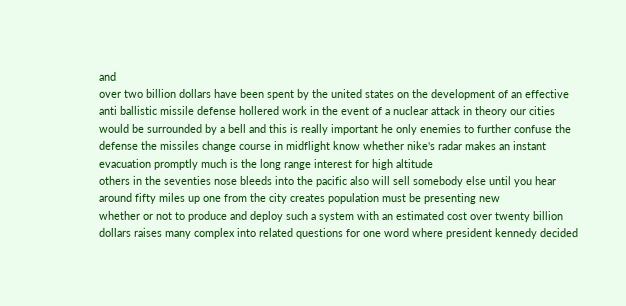and
over two billion dollars have been spent by the united states on the development of an effective anti ballistic missile defense hollered work in the event of a nuclear attack in theory our cities would be surrounded by a bell and this is really important he only enemies to further confuse the defense the missiles change course in midflight know whether nike's radar makes an instant evacuation promptly much is the long range interest for high altitude
others in the seventies nose bleeds into the pacific also will sell somebody else until you hear around fifty miles up one from the city creates population must be presenting new
whether or not to produce and deploy such a system with an estimated cost over twenty billion dollars raises many complex into related questions for one word where president kennedy decided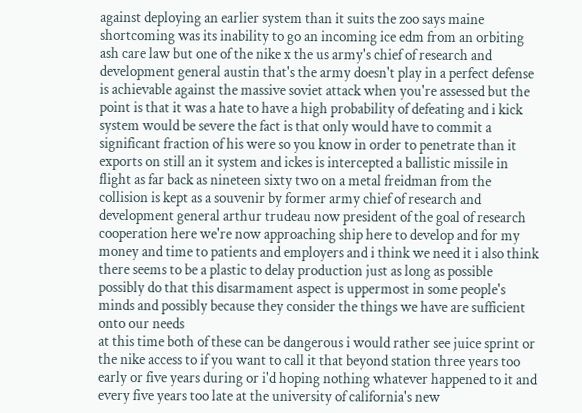against deploying an earlier system than it suits the zoo says maine shortcoming was its inability to go an incoming ice edm from an orbiting ash care law but one of the nike x the us army's chief of research and development general austin that's the army doesn't play in a perfect defense is achievable against the massive soviet attack when you're assessed but the point is that it was a hate to have a high probability of defeating and i kick system would be severe the fact is that only would have to commit a significant fraction of his were so you know in order to penetrate than it
exports on still an it system and ickes is intercepted a ballistic missile in flight as far back as nineteen sixty two on a metal freidman from the collision is kept as a souvenir by former army chief of research and development general arthur trudeau now president of the goal of research cooperation here we're now approaching ship here to develop and for my money and time to patients and employers and i think we need it i also think there seems to be a plastic to delay production just as long as possible possibly do that this disarmament aspect is uppermost in some people's minds and possibly because they consider the things we have are sufficient onto our needs
at this time both of these can be dangerous i would rather see juice sprint or the nike access to if you want to call it that beyond station three years too early or five years during or i'd hoping nothing whatever happened to it and every five years too late at the university of california's new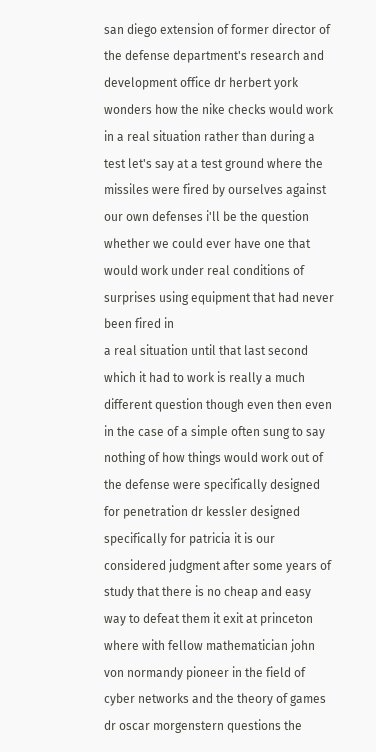san diego extension of former director of the defense department's research and development office dr herbert york wonders how the nike checks would work in a real situation rather than during a test let's say at a test ground where the missiles were fired by ourselves against our own defenses i'll be the question whether we could ever have one that would work under real conditions of surprises using equipment that had never been fired in
a real situation until that last second which it had to work is really a much different question though even then even in the case of a simple often sung to say nothing of how things would work out of the defense were specifically designed for penetration dr kessler designed specifically for patricia it is our considered judgment after some years of study that there is no cheap and easy way to defeat them it exit at princeton where with fellow mathematician john von normandy pioneer in the field of cyber networks and the theory of games dr oscar morgenstern questions the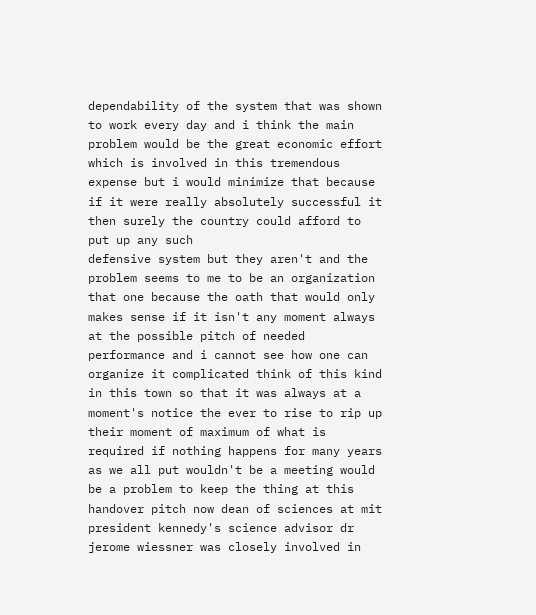dependability of the system that was shown to work every day and i think the main problem would be the great economic effort which is involved in this tremendous expense but i would minimize that because if it were really absolutely successful it then surely the country could afford to put up any such
defensive system but they aren't and the problem seems to me to be an organization that one because the oath that would only makes sense if it isn't any moment always at the possible pitch of needed performance and i cannot see how one can organize it complicated think of this kind in this town so that it was always at a moment's notice the ever to rise to rip up their moment of maximum of what is required if nothing happens for many years as we all put wouldn't be a meeting would be a problem to keep the thing at this handover pitch now dean of sciences at mit president kennedy's science advisor dr jerome wiessner was closely involved in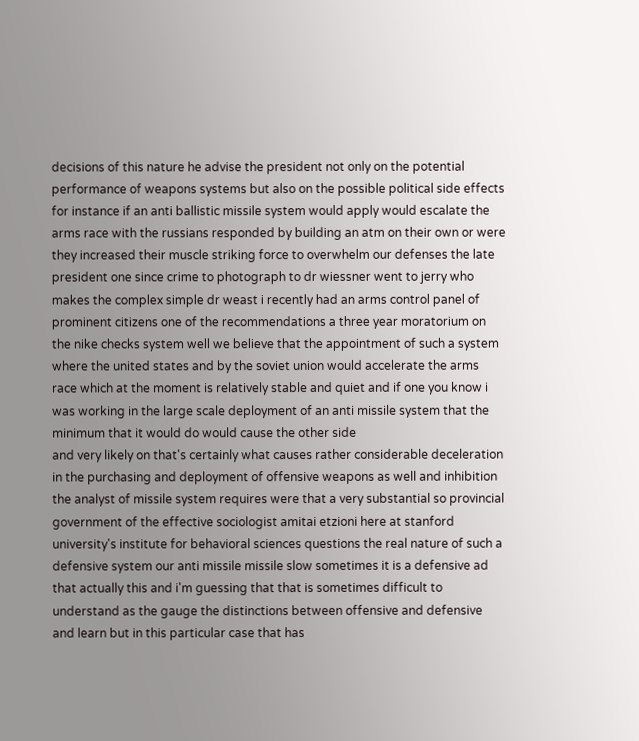decisions of this nature he advise the president not only on the potential performance of weapons systems but also on the possible political side effects
for instance if an anti ballistic missile system would apply would escalate the arms race with the russians responded by building an atm on their own or were they increased their muscle striking force to overwhelm our defenses the late president one since crime to photograph to dr wiessner went to jerry who makes the complex simple dr weast i recently had an arms control panel of prominent citizens one of the recommendations a three year moratorium on the nike checks system well we believe that the appointment of such a system where the united states and by the soviet union would accelerate the arms race which at the moment is relatively stable and quiet and if one you know i was working in the large scale deployment of an anti missile system that the minimum that it would do would cause the other side
and very likely on that's certainly what causes rather considerable deceleration in the purchasing and deployment of offensive weapons as well and inhibition the analyst of missile system requires were that a very substantial so provincial government of the effective sociologist amitai etzioni here at stanford university's institute for behavioral sciences questions the real nature of such a defensive system our anti missile missile slow sometimes it is a defensive ad that actually this and i'm guessing that that is sometimes difficult to understand as the gauge the distinctions between offensive and defensive and learn but in this particular case that has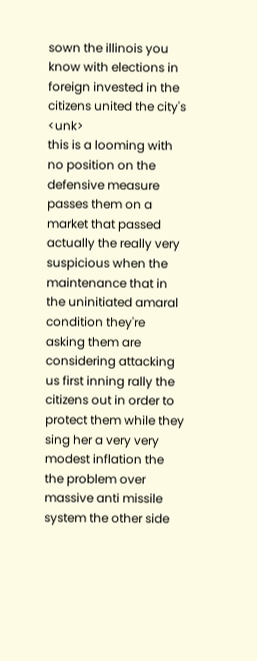sown the illinois you know with elections in foreign invested in the citizens united the city's <unk>
this is a looming with no position on the defensive measure passes them on a market that passed actually the really very suspicious when the maintenance that in the uninitiated amaral condition they're asking them are considering attacking us first inning rally the citizens out in order to protect them while they sing her a very very modest inflation the the problem over massive anti missile system the other side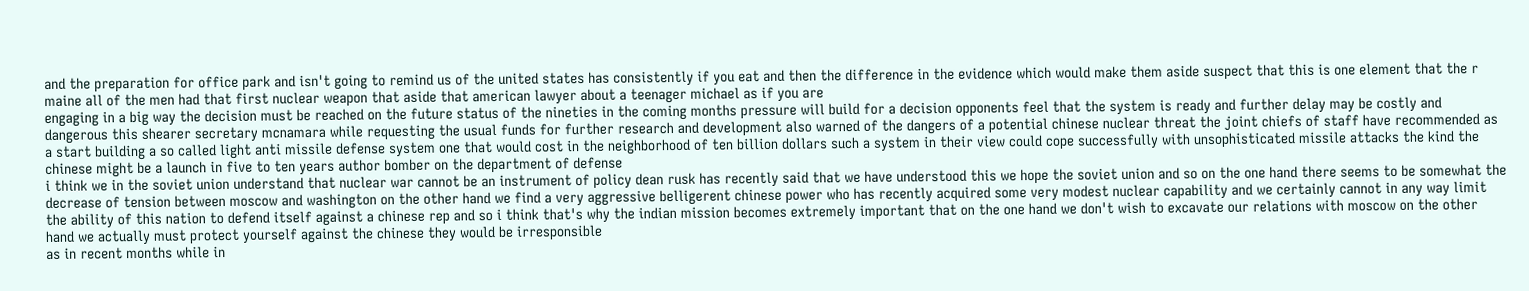and the preparation for office park and isn't going to remind us of the united states has consistently if you eat and then the difference in the evidence which would make them aside suspect that this is one element that the r maine all of the men had that first nuclear weapon that aside that american lawyer about a teenager michael as if you are
engaging in a big way the decision must be reached on the future status of the nineties in the coming months pressure will build for a decision opponents feel that the system is ready and further delay may be costly and dangerous this shearer secretary mcnamara while requesting the usual funds for further research and development also warned of the dangers of a potential chinese nuclear threat the joint chiefs of staff have recommended as a start building a so called light anti missile defense system one that would cost in the neighborhood of ten billion dollars such a system in their view could cope successfully with unsophisticated missile attacks the kind the chinese might be a launch in five to ten years author bomber on the department of defense
i think we in the soviet union understand that nuclear war cannot be an instrument of policy dean rusk has recently said that we have understood this we hope the soviet union and so on the one hand there seems to be somewhat the decrease of tension between moscow and washington on the other hand we find a very aggressive belligerent chinese power who has recently acquired some very modest nuclear capability and we certainly cannot in any way limit the ability of this nation to defend itself against a chinese rep and so i think that's why the indian mission becomes extremely important that on the one hand we don't wish to excavate our relations with moscow on the other hand we actually must protect yourself against the chinese they would be irresponsible
as in recent months while in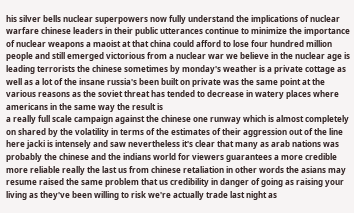his silver bells nuclear superpowers now fully understand the implications of nuclear warfare chinese leaders in their public utterances continue to minimize the importance of nuclear weapons a maoist at that china could afford to lose four hundred million people and still emerged victorious from a nuclear war we believe in the nuclear age is leading terrorists the chinese sometimes by monday's weather is a private cottage as well as a lot of the insane russia's been built on private was the same point at the various reasons as the soviet threat has tended to decrease in watery places where americans in the same way the result is
a really full scale campaign against the chinese one runway which is almost completely on shared by the volatility in terms of the estimates of their aggression out of the line here jacki is intensely and saw nevertheless it's clear that many as arab nations was probably the chinese and the indians world for viewers guarantees a more credible more reliable really the last us from chinese retaliation in other words the asians may resume raised the same problem that us credibility in danger of going as raising your living as they've been willing to risk we're actually trade last night as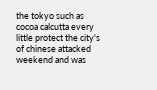the tokyo such as cocoa calcutta every little protect the city's of chinese attacked weekend and was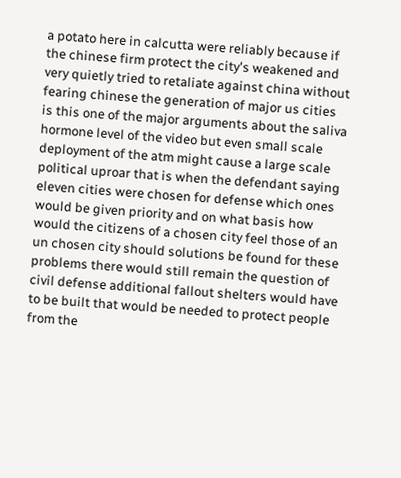a potato here in calcutta were reliably because if the chinese firm protect the city's weakened and very quietly tried to retaliate against china without fearing chinese the generation of major us cities
is this one of the major arguments about the saliva hormone level of the video but even small scale deployment of the atm might cause a large scale political uproar that is when the defendant saying eleven cities were chosen for defense which ones would be given priority and on what basis how would the citizens of a chosen city feel those of an un chosen city should solutions be found for these problems there would still remain the question of civil defense additional fallout shelters would have to be built that would be needed to protect people from the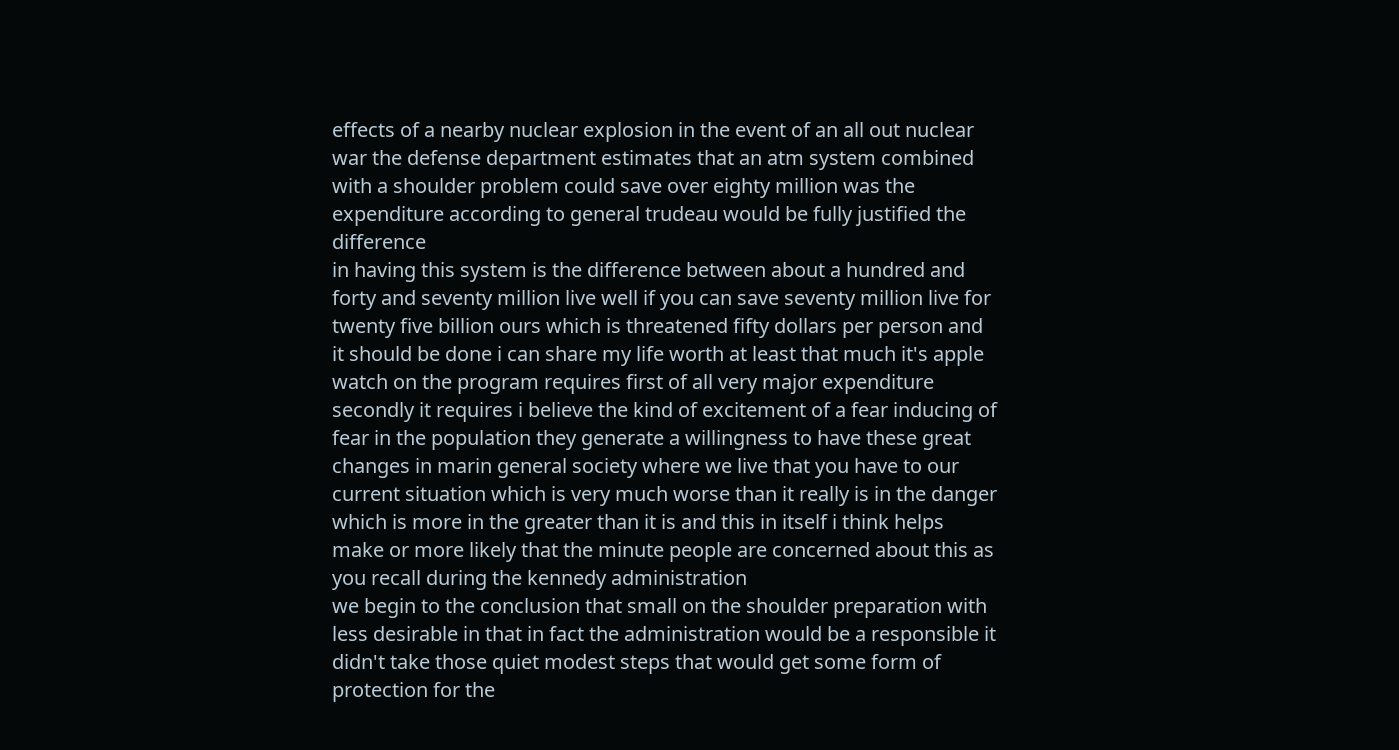effects of a nearby nuclear explosion in the event of an all out nuclear war the defense department estimates that an atm system combined with a shoulder problem could save over eighty million was the expenditure according to general trudeau would be fully justified the difference
in having this system is the difference between about a hundred and forty and seventy million live well if you can save seventy million live for twenty five billion ours which is threatened fifty dollars per person and it should be done i can share my life worth at least that much it's apple watch on the program requires first of all very major expenditure secondly it requires i believe the kind of excitement of a fear inducing of fear in the population they generate a willingness to have these great changes in marin general society where we live that you have to our current situation which is very much worse than it really is in the danger which is more in the greater than it is and this in itself i think helps make or more likely that the minute people are concerned about this as you recall during the kennedy administration
we begin to the conclusion that small on the shoulder preparation with less desirable in that in fact the administration would be a responsible it didn't take those quiet modest steps that would get some form of protection for the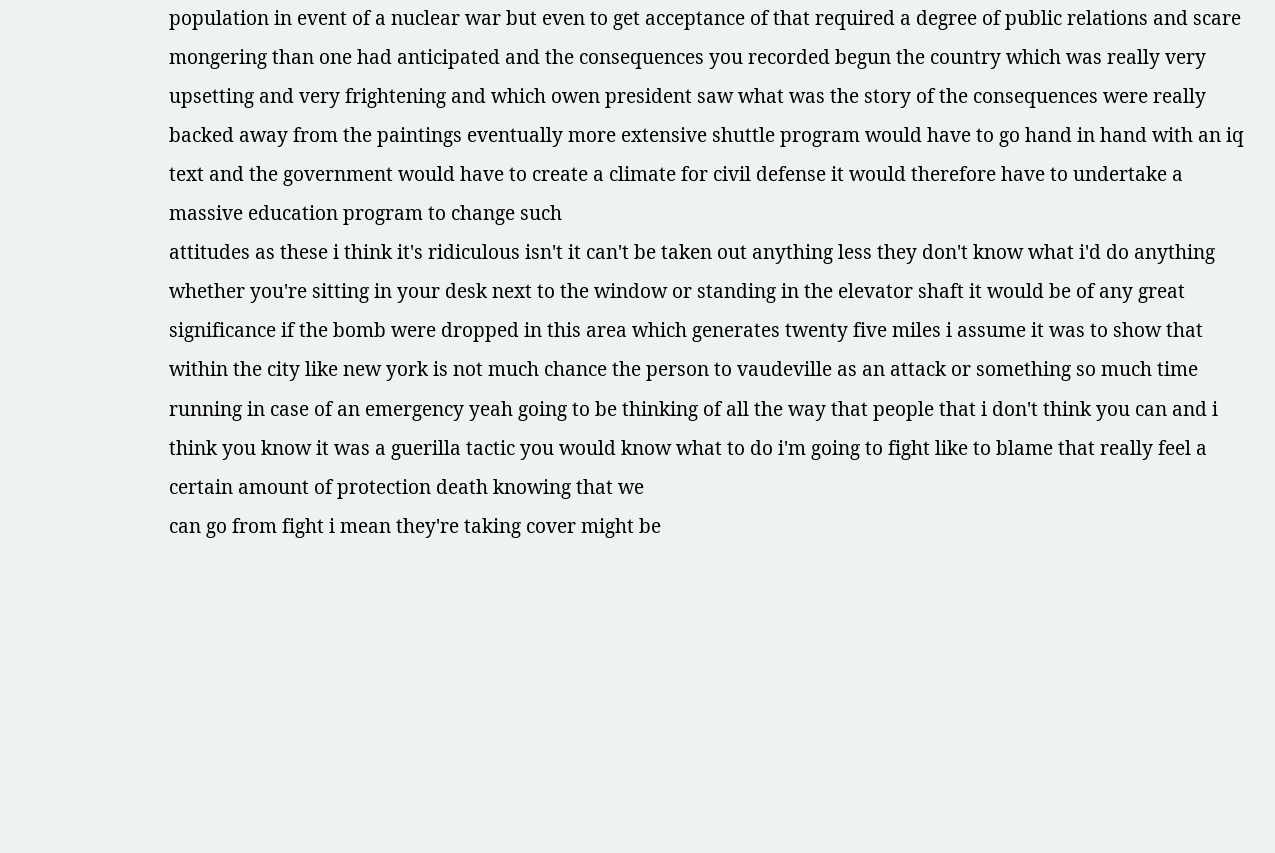population in event of a nuclear war but even to get acceptance of that required a degree of public relations and scare mongering than one had anticipated and the consequences you recorded begun the country which was really very upsetting and very frightening and which owen president saw what was the story of the consequences were really backed away from the paintings eventually more extensive shuttle program would have to go hand in hand with an iq text and the government would have to create a climate for civil defense it would therefore have to undertake a massive education program to change such
attitudes as these i think it's ridiculous isn't it can't be taken out anything less they don't know what i'd do anything whether you're sitting in your desk next to the window or standing in the elevator shaft it would be of any great significance if the bomb were dropped in this area which generates twenty five miles i assume it was to show that within the city like new york is not much chance the person to vaudeville as an attack or something so much time running in case of an emergency yeah going to be thinking of all the way that people that i don't think you can and i think you know it was a guerilla tactic you would know what to do i'm going to fight like to blame that really feel a certain amount of protection death knowing that we
can go from fight i mean they're taking cover might be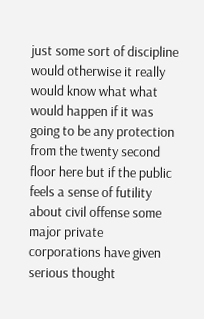just some sort of discipline would otherwise it really would know what what would happen if it was going to be any protection from the twenty second floor here but if the public feels a sense of futility about civil offense some major private corporations have given serious thought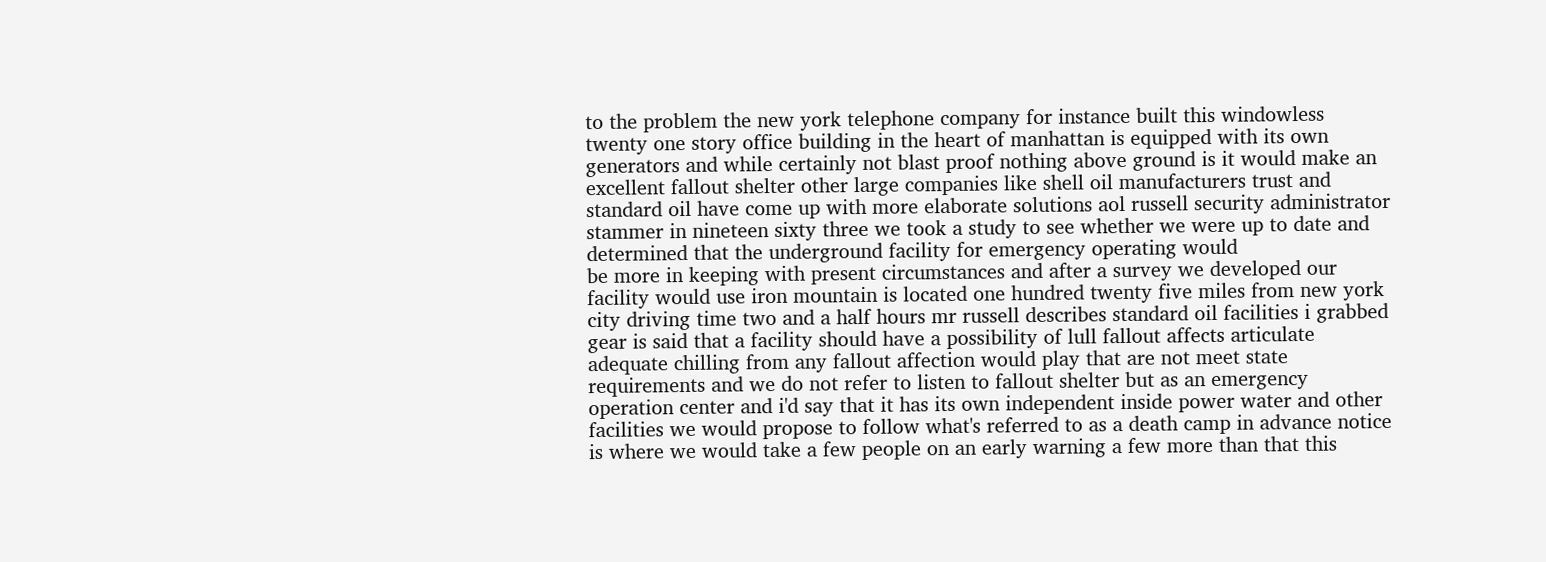to the problem the new york telephone company for instance built this windowless twenty one story office building in the heart of manhattan is equipped with its own generators and while certainly not blast proof nothing above ground is it would make an excellent fallout shelter other large companies like shell oil manufacturers trust and standard oil have come up with more elaborate solutions aol russell security administrator stammer in nineteen sixty three we took a study to see whether we were up to date and determined that the underground facility for emergency operating would
be more in keeping with present circumstances and after a survey we developed our facility would use iron mountain is located one hundred twenty five miles from new york city driving time two and a half hours mr russell describes standard oil facilities i grabbed gear is said that a facility should have a possibility of lull fallout affects articulate adequate chilling from any fallout affection would play that are not meet state requirements and we do not refer to listen to fallout shelter but as an emergency operation center and i'd say that it has its own independent inside power water and other facilities we would propose to follow what's referred to as a death camp in advance notice is where we would take a few people on an early warning a few more than that this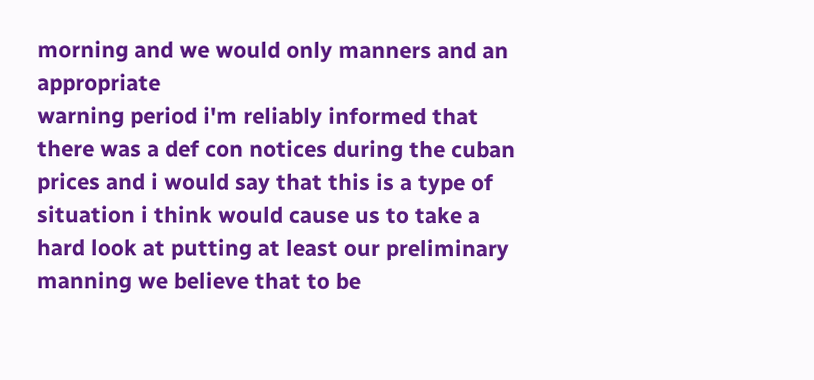morning and we would only manners and an appropriate
warning period i'm reliably informed that there was a def con notices during the cuban prices and i would say that this is a type of situation i think would cause us to take a hard look at putting at least our preliminary manning we believe that to be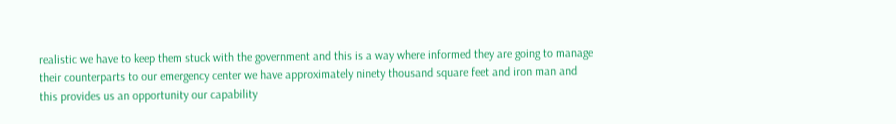realistic we have to keep them stuck with the government and this is a way where informed they are going to manage their counterparts to our emergency center we have approximately ninety thousand square feet and iron man and this provides us an opportunity our capability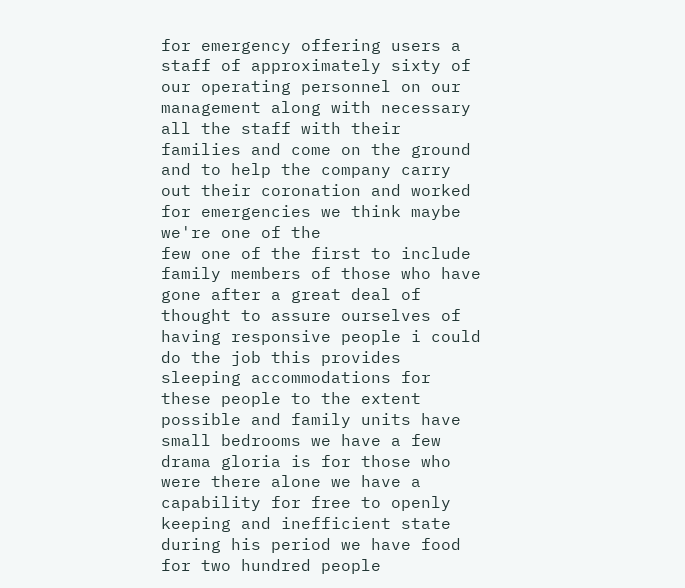for emergency offering users a staff of approximately sixty of our operating personnel on our management along with necessary all the staff with their families and come on the ground and to help the company carry out their coronation and worked for emergencies we think maybe we're one of the
few one of the first to include family members of those who have gone after a great deal of thought to assure ourselves of having responsive people i could do the job this provides sleeping accommodations for these people to the extent possible and family units have small bedrooms we have a few drama gloria is for those who were there alone we have a capability for free to openly keeping and inefficient state during his period we have food for two hundred people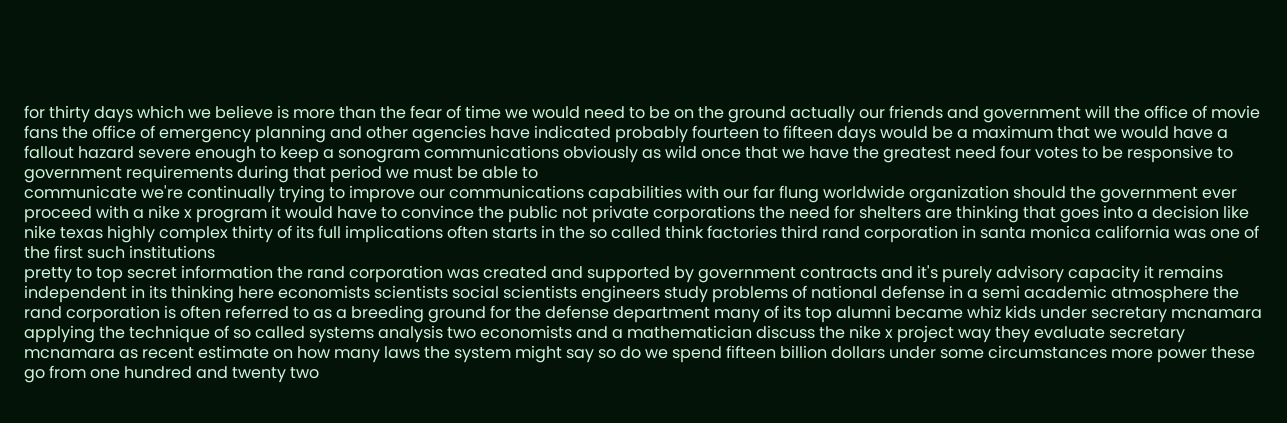for thirty days which we believe is more than the fear of time we would need to be on the ground actually our friends and government will the office of movie fans the office of emergency planning and other agencies have indicated probably fourteen to fifteen days would be a maximum that we would have a fallout hazard severe enough to keep a sonogram communications obviously as wild once that we have the greatest need four votes to be responsive to government requirements during that period we must be able to
communicate we're continually trying to improve our communications capabilities with our far flung worldwide organization should the government ever proceed with a nike x program it would have to convince the public not private corporations the need for shelters are thinking that goes into a decision like nike texas highly complex thirty of its full implications often starts in the so called think factories third rand corporation in santa monica california was one of the first such institutions
pretty to top secret information the rand corporation was created and supported by government contracts and it's purely advisory capacity it remains independent in its thinking here economists scientists social scientists engineers study problems of national defense in a semi academic atmosphere the rand corporation is often referred to as a breeding ground for the defense department many of its top alumni became whiz kids under secretary mcnamara applying the technique of so called systems analysis two economists and a mathematician discuss the nike x project way they evaluate secretary mcnamara as recent estimate on how many laws the system might say so do we spend fifteen billion dollars under some circumstances more power these
go from one hundred and twenty two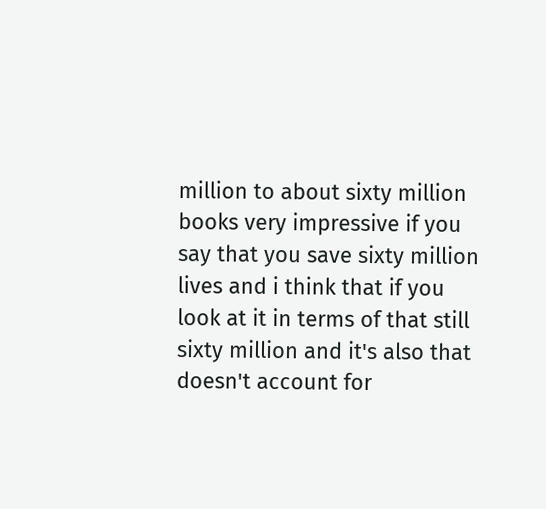million to about sixty million books very impressive if you say that you save sixty million lives and i think that if you look at it in terms of that still sixty million and it's also that doesn't account for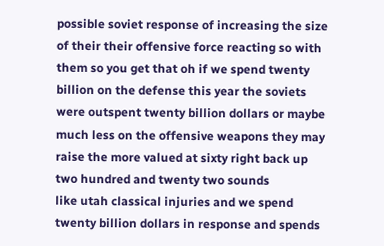possible soviet response of increasing the size of their their offensive force reacting so with them so you get that oh if we spend twenty billion on the defense this year the soviets were outspent twenty billion dollars or maybe much less on the offensive weapons they may raise the more valued at sixty right back up two hundred and twenty two sounds
like utah classical injuries and we spend twenty billion dollars in response and spends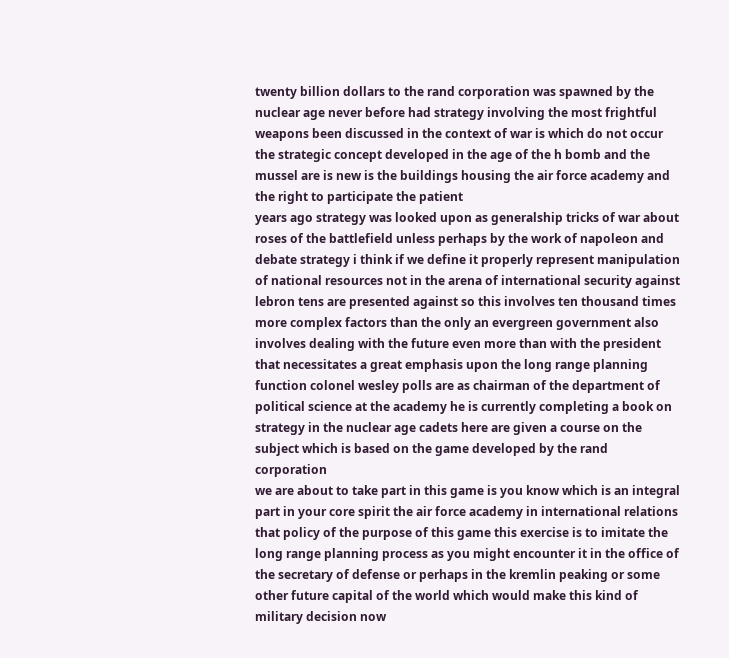twenty billion dollars to the rand corporation was spawned by the nuclear age never before had strategy involving the most frightful weapons been discussed in the context of war is which do not occur the strategic concept developed in the age of the h bomb and the mussel are is new is the buildings housing the air force academy and the right to participate the patient
years ago strategy was looked upon as generalship tricks of war about roses of the battlefield unless perhaps by the work of napoleon and debate strategy i think if we define it properly represent manipulation of national resources not in the arena of international security against lebron tens are presented against so this involves ten thousand times more complex factors than the only an evergreen government also involves dealing with the future even more than with the president that necessitates a great emphasis upon the long range planning function colonel wesley polls are as chairman of the department of political science at the academy he is currently completing a book on strategy in the nuclear age cadets here are given a course on the subject which is based on the game developed by the rand corporation
we are about to take part in this game is you know which is an integral part in your core spirit the air force academy in international relations that policy of the purpose of this game this exercise is to imitate the long range planning process as you might encounter it in the office of the secretary of defense or perhaps in the kremlin peaking or some other future capital of the world which would make this kind of military decision now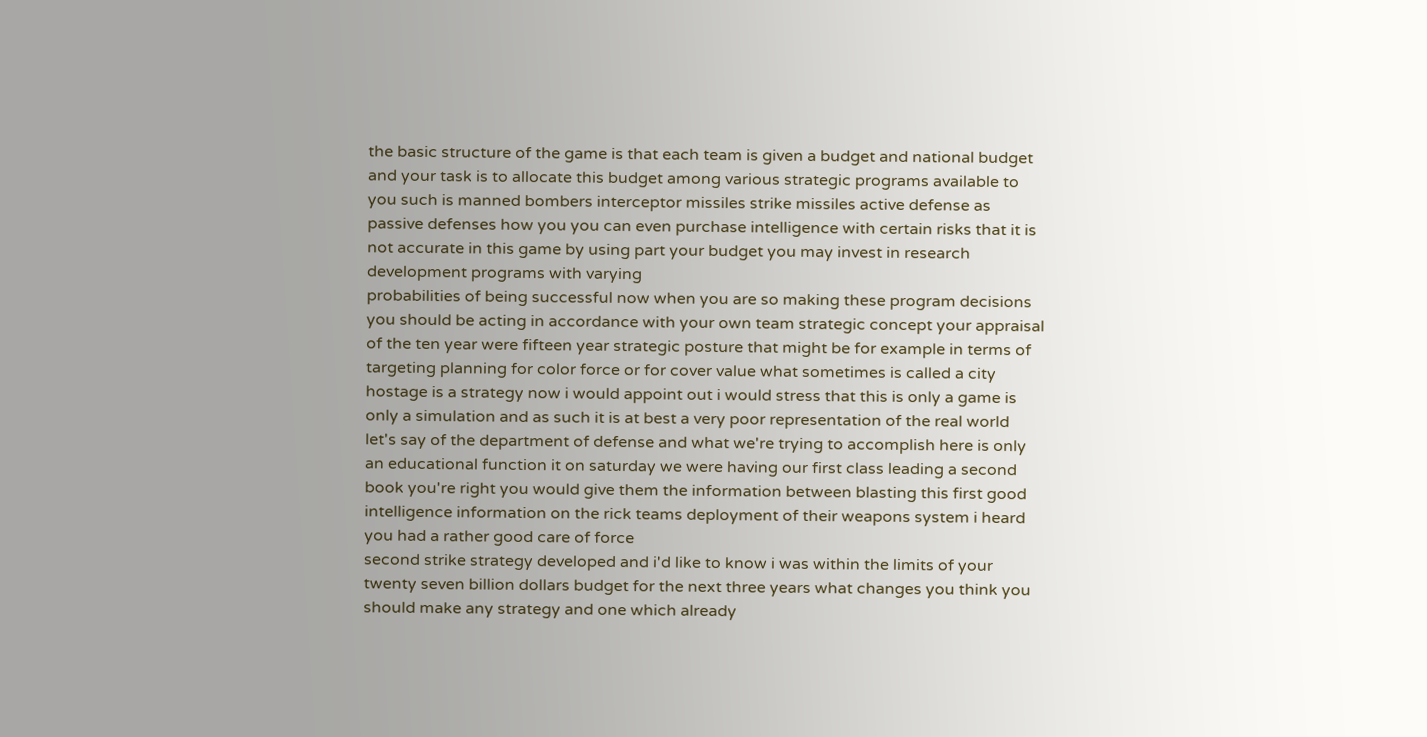the basic structure of the game is that each team is given a budget and national budget and your task is to allocate this budget among various strategic programs available to you such is manned bombers interceptor missiles strike missiles active defense as passive defenses how you you can even purchase intelligence with certain risks that it is not accurate in this game by using part your budget you may invest in research development programs with varying
probabilities of being successful now when you are so making these program decisions you should be acting in accordance with your own team strategic concept your appraisal of the ten year were fifteen year strategic posture that might be for example in terms of targeting planning for color force or for cover value what sometimes is called a city hostage is a strategy now i would appoint out i would stress that this is only a game is only a simulation and as such it is at best a very poor representation of the real world let's say of the department of defense and what we're trying to accomplish here is only an educational function it on saturday we were having our first class leading a second book you're right you would give them the information between blasting this first good intelligence information on the rick teams deployment of their weapons system i heard you had a rather good care of force
second strike strategy developed and i'd like to know i was within the limits of your twenty seven billion dollars budget for the next three years what changes you think you should make any strategy and one which already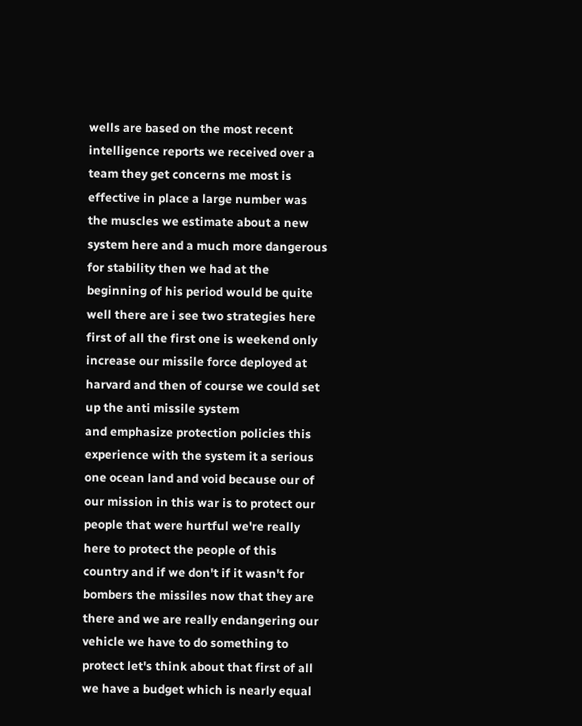wells are based on the most recent intelligence reports we received over a team they get concerns me most is effective in place a large number was the muscles we estimate about a new system here and a much more dangerous for stability then we had at the beginning of his period would be quite well there are i see two strategies here first of all the first one is weekend only increase our missile force deployed at harvard and then of course we could set up the anti missile system
and emphasize protection policies this experience with the system it a serious one ocean land and void because our of our mission in this war is to protect our people that were hurtful we're really here to protect the people of this country and if we don't if it wasn't for bombers the missiles now that they are there and we are really endangering our vehicle we have to do something to protect let's think about that first of all we have a budget which is nearly equal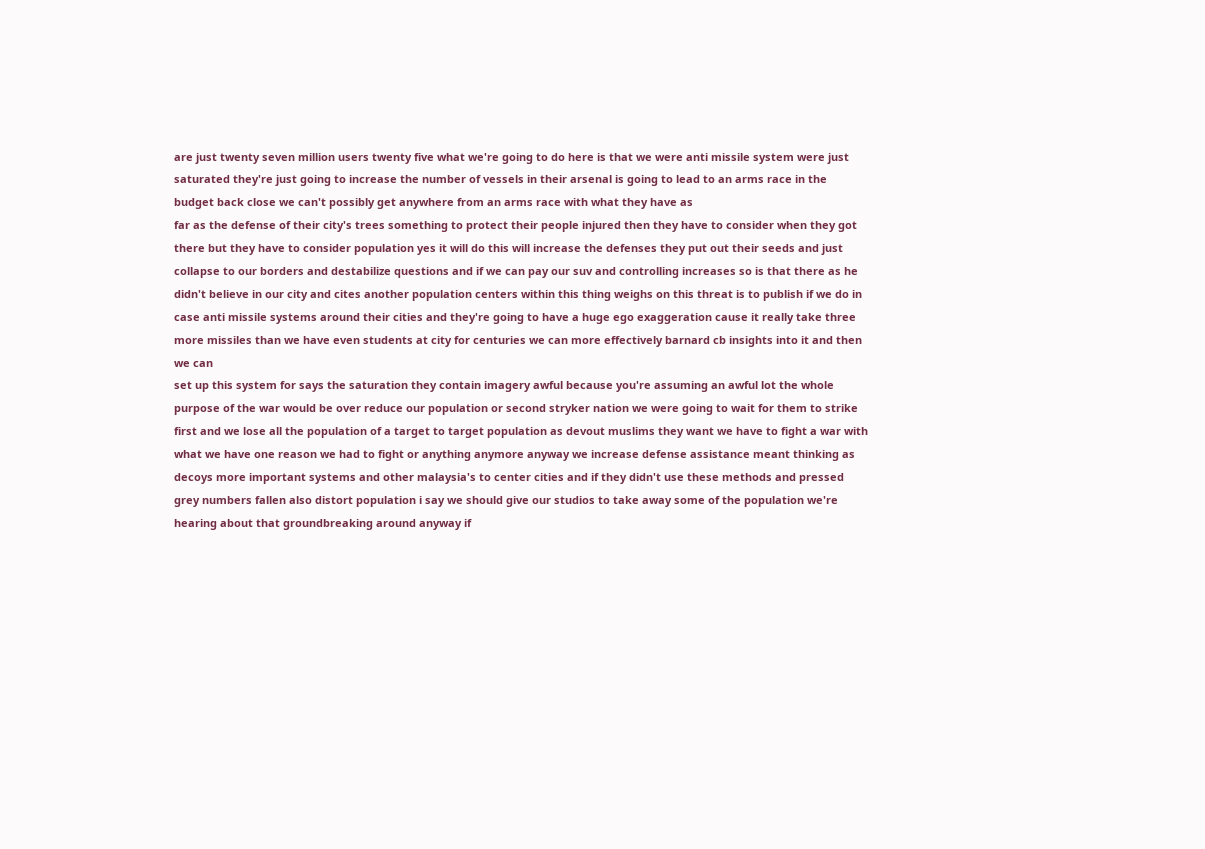are just twenty seven million users twenty five what we're going to do here is that we were anti missile system were just saturated they're just going to increase the number of vessels in their arsenal is going to lead to an arms race in the budget back close we can't possibly get anywhere from an arms race with what they have as
far as the defense of their city's trees something to protect their people injured then they have to consider when they got there but they have to consider population yes it will do this will increase the defenses they put out their seeds and just collapse to our borders and destabilize questions and if we can pay our suv and controlling increases so is that there as he didn't believe in our city and cites another population centers within this thing weighs on this threat is to publish if we do in case anti missile systems around their cities and they're going to have a huge ego exaggeration cause it really take three more missiles than we have even students at city for centuries we can more effectively barnard cb insights into it and then we can
set up this system for says the saturation they contain imagery awful because you're assuming an awful lot the whole purpose of the war would be over reduce our population or second stryker nation we were going to wait for them to strike first and we lose all the population of a target to target population as devout muslims they want we have to fight a war with what we have one reason we had to fight or anything anymore anyway we increase defense assistance meant thinking as decoys more important systems and other malaysia's to center cities and if they didn't use these methods and pressed grey numbers fallen also distort population i say we should give our studios to take away some of the population we're hearing about that groundbreaking around anyway if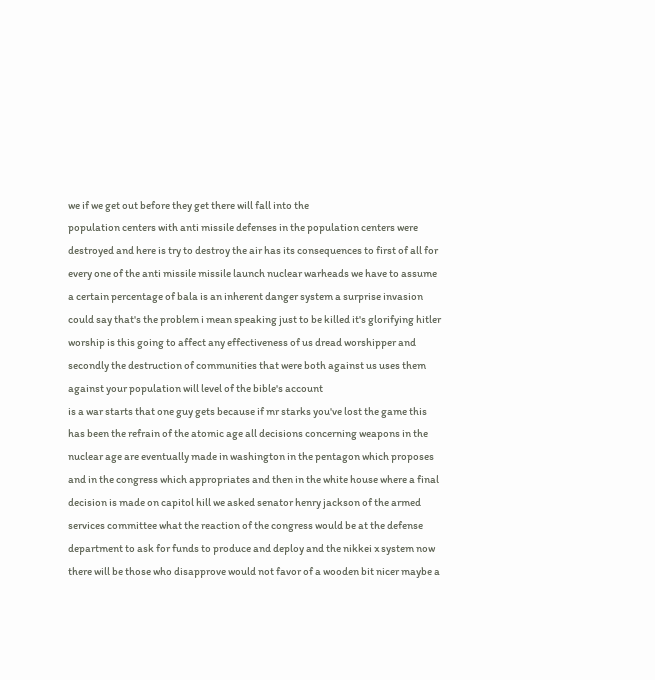we if we get out before they get there will fall into the
population centers with anti missile defenses in the population centers were destroyed and here is try to destroy the air has its consequences to first of all for every one of the anti missile missile launch nuclear warheads we have to assume a certain percentage of bala is an inherent danger system a surprise invasion could say that's the problem i mean speaking just to be killed it's glorifying hitler worship is this going to affect any effectiveness of us dread worshipper and secondly the destruction of communities that were both against us uses them against your population will level of the bible's account
is a war starts that one guy gets because if mr starks you've lost the game this has been the refrain of the atomic age all decisions concerning weapons in the nuclear age are eventually made in washington in the pentagon which proposes and in the congress which appropriates and then in the white house where a final decision is made on capitol hill we asked senator henry jackson of the armed services committee what the reaction of the congress would be at the defense department to ask for funds to produce and deploy and the nikkei x system now there will be those who disapprove would not favor of a wooden bit nicer maybe a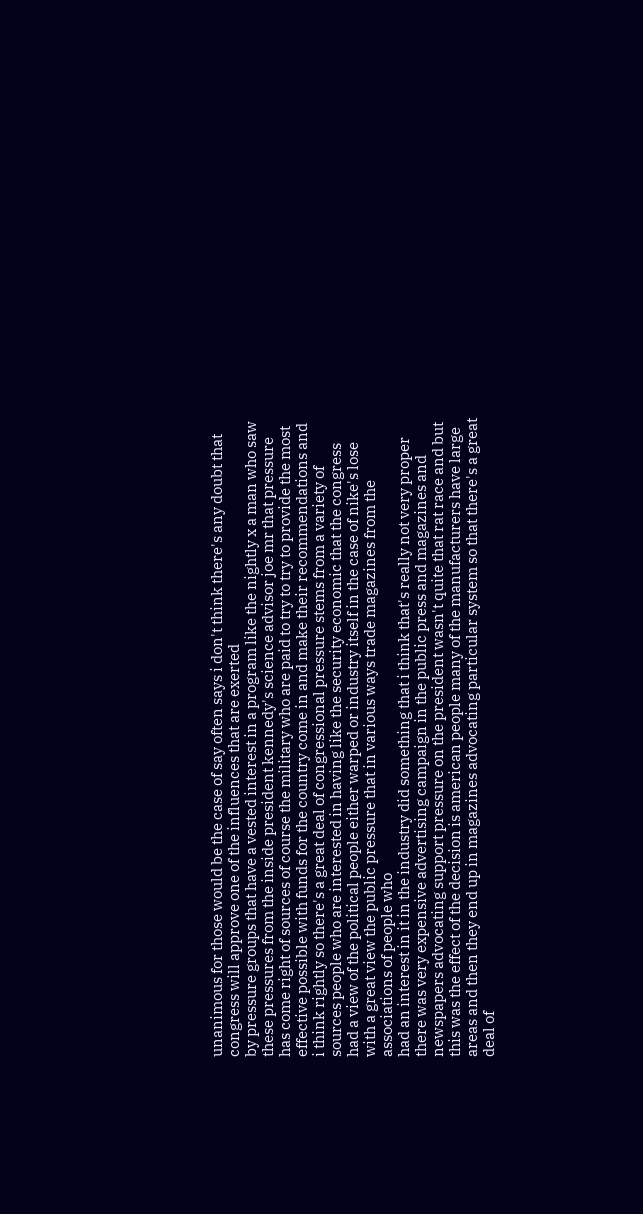unanimous for those would be the case of say often says i don't think there's any doubt that congress will approve one of the influences that are exerted
by pressure groups that have a vested interest in a program like the nightly x a man who saw these pressures from the inside president kennedy's science advisor joe mr that pressure has come right of sources of course the military who are paid to try to try to provide the most effective possible with funds for the country come in and make their recommendations and i think rightly so there's a great deal of congressional pressure stems from a variety of sources people who are interested in having like the security economic that the congress had a view of the political people either warped or industry itself in the case of nike's lose with a great view the public pressure that in various ways trade magazines from the associations of people who
had an interest in it in the industry did something that i think that's really not very proper there was very expensive advertising campaign in the public press and magazines and newspapers advocating support pressure on the president wasn't quite that rat race and but this was the effect of the decision is american people many of the manufacturers have large areas and then they end up in magazines advocating particular system so that there's a great deal of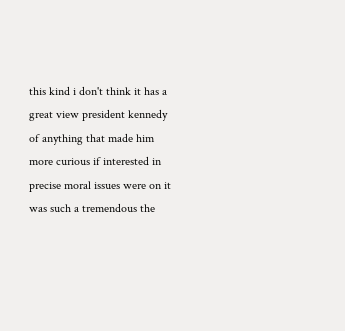this kind i don't think it has a great view president kennedy of anything that made him more curious if interested in precise moral issues were on it was such a tremendous the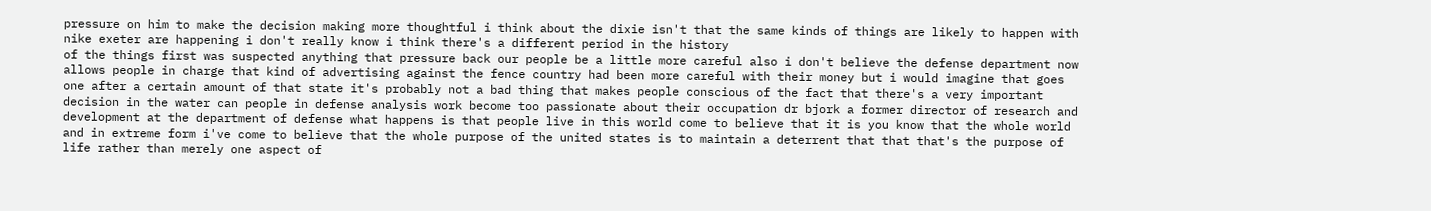pressure on him to make the decision making more thoughtful i think about the dixie isn't that the same kinds of things are likely to happen with nike exeter are happening i don't really know i think there's a different period in the history
of the things first was suspected anything that pressure back our people be a little more careful also i don't believe the defense department now allows people in charge that kind of advertising against the fence country had been more careful with their money but i would imagine that goes one after a certain amount of that state it's probably not a bad thing that makes people conscious of the fact that there's a very important decision in the water can people in defense analysis work become too passionate about their occupation dr bjork a former director of research and development at the department of defense what happens is that people live in this world come to believe that it is you know that the whole world and in extreme form i've come to believe that the whole purpose of the united states is to maintain a deterrent that that that's the purpose of life rather than merely one aspect of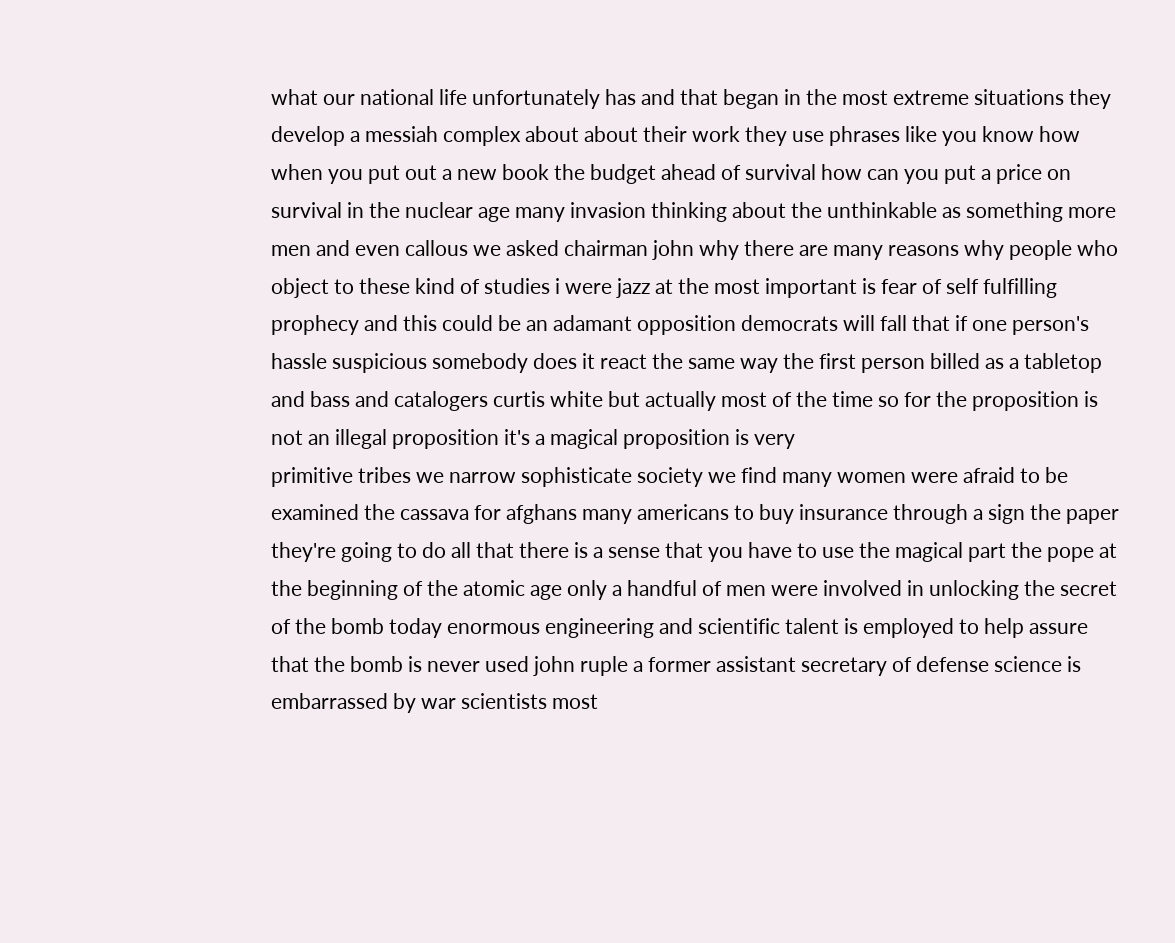what our national life unfortunately has and that began in the most extreme situations they develop a messiah complex about about their work they use phrases like you know how when you put out a new book the budget ahead of survival how can you put a price on survival in the nuclear age many invasion thinking about the unthinkable as something more men and even callous we asked chairman john why there are many reasons why people who object to these kind of studies i were jazz at the most important is fear of self fulfilling prophecy and this could be an adamant opposition democrats will fall that if one person's hassle suspicious somebody does it react the same way the first person billed as a tabletop and bass and catalogers curtis white but actually most of the time so for the proposition is not an illegal proposition it's a magical proposition is very
primitive tribes we narrow sophisticate society we find many women were afraid to be examined the cassava for afghans many americans to buy insurance through a sign the paper they're going to do all that there is a sense that you have to use the magical part the pope at the beginning of the atomic age only a handful of men were involved in unlocking the secret of the bomb today enormous engineering and scientific talent is employed to help assure that the bomb is never used john ruple a former assistant secretary of defense science is embarrassed by war scientists most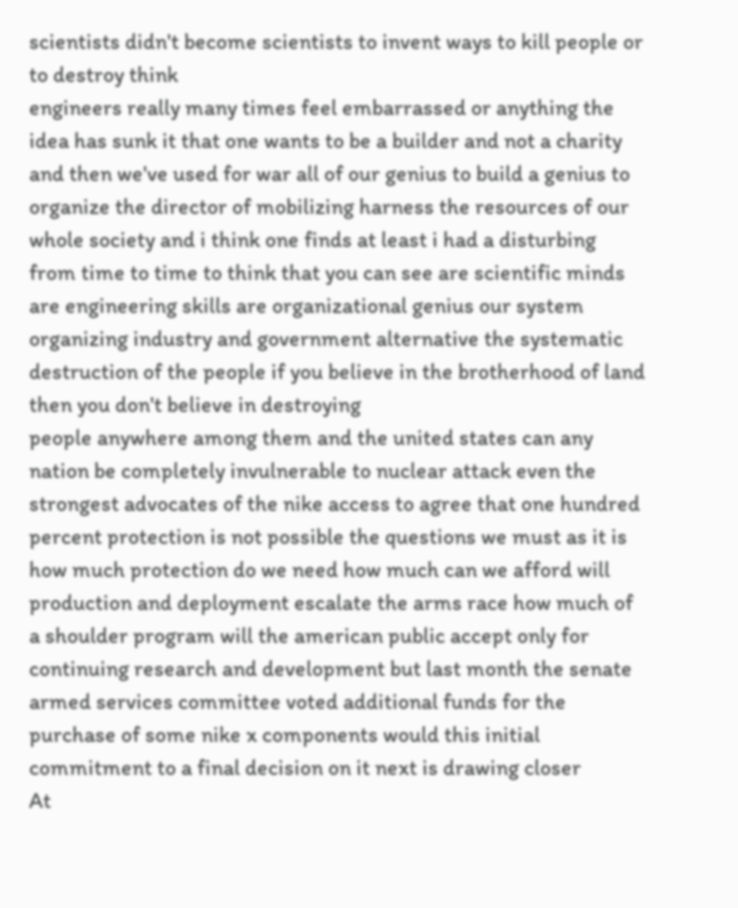scientists didn't become scientists to invent ways to kill people or to destroy think
engineers really many times feel embarrassed or anything the idea has sunk it that one wants to be a builder and not a charity and then we've used for war all of our genius to build a genius to organize the director of mobilizing harness the resources of our whole society and i think one finds at least i had a disturbing from time to time to think that you can see are scientific minds are engineering skills are organizational genius our system organizing industry and government alternative the systematic destruction of the people if you believe in the brotherhood of land then you don't believe in destroying
people anywhere among them and the united states can any nation be completely invulnerable to nuclear attack even the strongest advocates of the nike access to agree that one hundred percent protection is not possible the questions we must as it is how much protection do we need how much can we afford will production and deployment escalate the arms race how much of a shoulder program will the american public accept only for continuing research and development but last month the senate armed services committee voted additional funds for the purchase of some nike x components would this initial commitment to a final decision on it next is drawing closer
At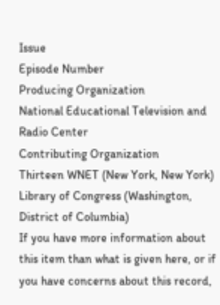Issue
Episode Number
Producing Organization
National Educational Television and Radio Center
Contributing Organization
Thirteen WNET (New York, New York)
Library of Congress (Washington, District of Columbia)
If you have more information about this item than what is given here, or if you have concerns about this record,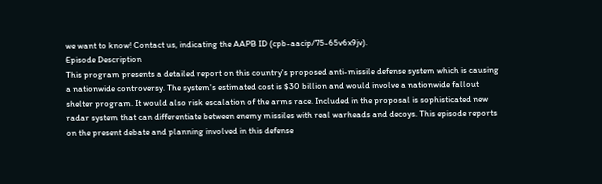we want to know! Contact us, indicating the AAPB ID (cpb-aacip/75-65v6x9jv).
Episode Description
This program presents a detailed report on this country's proposed anti-missile defense system which is causing a nationwide controversy. The system's estimated cost is $30 billion and would involve a nationwide fallout shelter program. It would also risk escalation of the arms race. Included in the proposal is sophisticated new radar system that can differentiate between enemy missiles with real warheads and decoys. This episode reports on the present debate and planning involved in this defense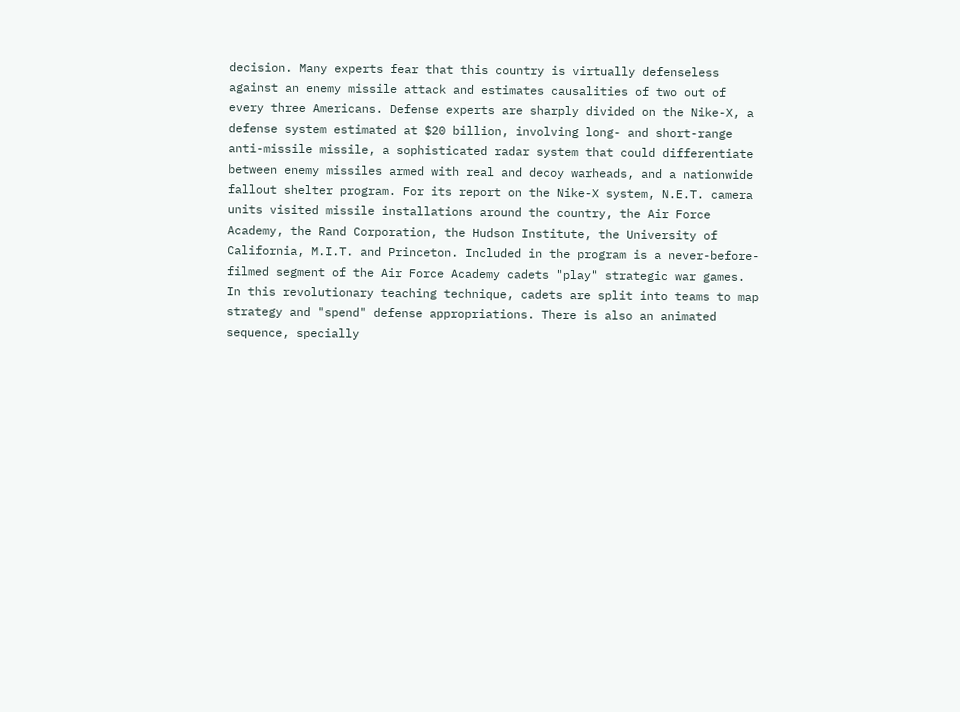decision. Many experts fear that this country is virtually defenseless against an enemy missile attack and estimates causalities of two out of every three Americans. Defense experts are sharply divided on the Nike-X, a defense system estimated at $20 billion, involving long- and short-range anti-missile missile, a sophisticated radar system that could differentiate between enemy missiles armed with real and decoy warheads, and a nationwide fallout shelter program. For its report on the Nike-X system, N.E.T. camera units visited missile installations around the country, the Air Force Academy, the Rand Corporation, the Hudson Institute, the University of California, M.I.T. and Princeton. Included in the program is a never-before-filmed segment of the Air Force Academy cadets "play" strategic war games. In this revolutionary teaching technique, cadets are split into teams to map strategy and "spend" defense appropriations. There is also an animated sequence, specially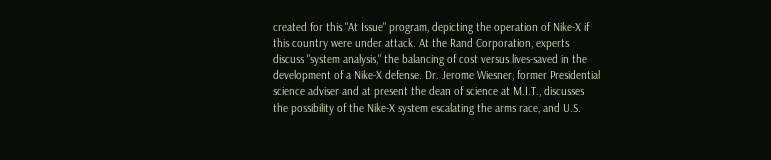created for this "At Issue" program, depicting the operation of Nike-X if this country were under attack. At the Rand Corporation, experts discuss "system analysis," the balancing of cost versus lives-saved in the development of a Nike-X defense. Dr. Jerome Wiesner, former Presidential science adviser and at present the dean of science at M.I.T., discusses the possibility of the Nike-X system escalating the arms race, and U.S.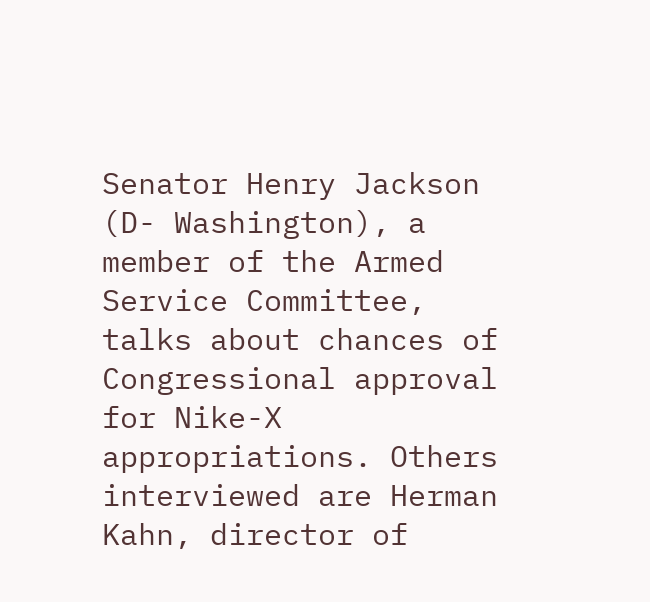Senator Henry Jackson (D- Washington), a member of the Armed Service Committee, talks about chances of Congressional approval for Nike-X appropriations. Others interviewed are Herman Kahn, director of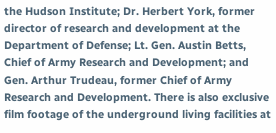the Hudson Institute; Dr. Herbert York, former director of research and development at the Department of Defense; Lt. Gen. Austin Betts, Chief of Army Research and Development; and Gen. Arthur Trudeau, former Chief of Army Research and Development. There is also exclusive film footage of the underground living facilities at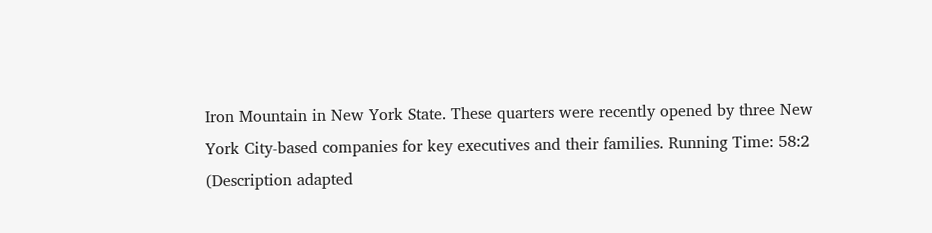Iron Mountain in New York State. These quarters were recently opened by three New York City-based companies for key executives and their families. Running Time: 58:2 (Description adapted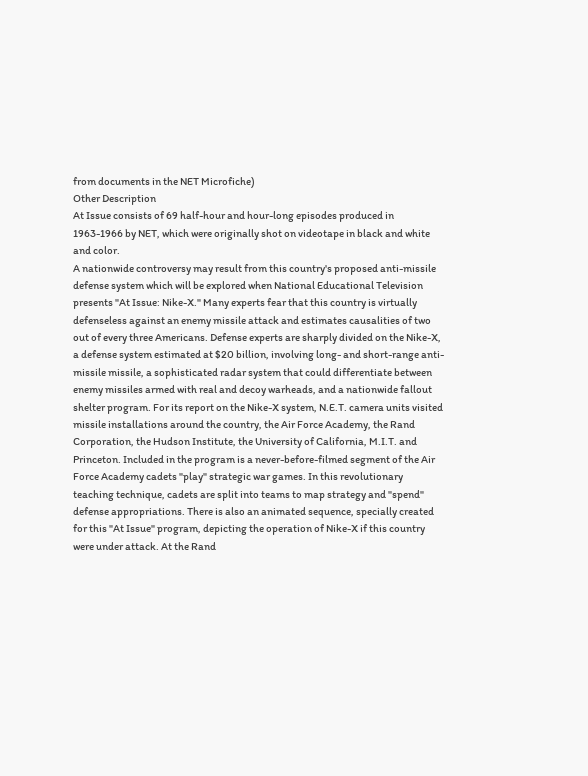from documents in the NET Microfiche)
Other Description
At Issue consists of 69 half-hour and hour-long episodes produced in 1963-1966 by NET, which were originally shot on videotape in black and white and color.
A nationwide controversy may result from this country's proposed anti-missile defense system which will be explored when National Educational Television presents "At Issue: Nike-X." Many experts fear that this country is virtually defenseless against an enemy missile attack and estimates causalities of two out of every three Americans. Defense experts are sharply divided on the Nike-X, a defense system estimated at $20 billion, involving long- and short-range anti-missile missile, a sophisticated radar system that could differentiate between enemy missiles armed with real and decoy warheads, and a nationwide fallout shelter program. For its report on the Nike-X system, N.E.T. camera units visited missile installations around the country, the Air Force Academy, the Rand Corporation, the Hudson Institute, the University of California, M.I.T. and Princeton. Included in the program is a never-before-filmed segment of the Air Force Academy cadets "play" strategic war games. In this revolutionary teaching technique, cadets are split into teams to map strategy and "spend" defense appropriations. There is also an animated sequence, specially created for this "At Issue" program, depicting the operation of Nike-X if this country were under attack. At the Rand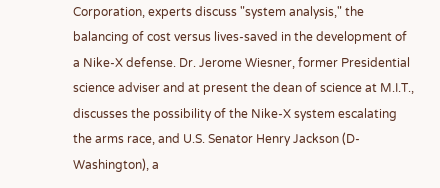Corporation, experts discuss "system analysis," the balancing of cost versus lives-saved in the development of a Nike-X defense. Dr. Jerome Wiesner, former Presidential science adviser and at present the dean of science at M.I.T., discusses the possibility of the Nike-X system escalating the arms race, and U.S. Senator Henry Jackson (D- Washington), a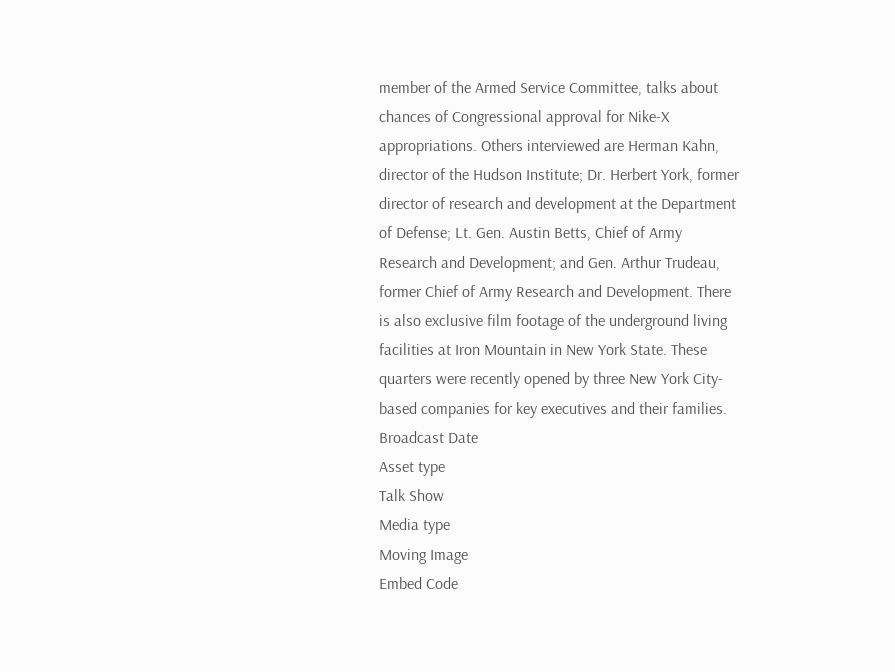member of the Armed Service Committee, talks about chances of Congressional approval for Nike-X appropriations. Others interviewed are Herman Kahn, director of the Hudson Institute; Dr. Herbert York, former director of research and development at the Department of Defense; Lt. Gen. Austin Betts, Chief of Army Research and Development; and Gen. Arthur Trudeau, former Chief of Army Research and Development. There is also exclusive film footage of the underground living facilities at Iron Mountain in New York State. These quarters were recently opened by three New York City-based companies for key executives and their families.
Broadcast Date
Asset type
Talk Show
Media type
Moving Image
Embed Code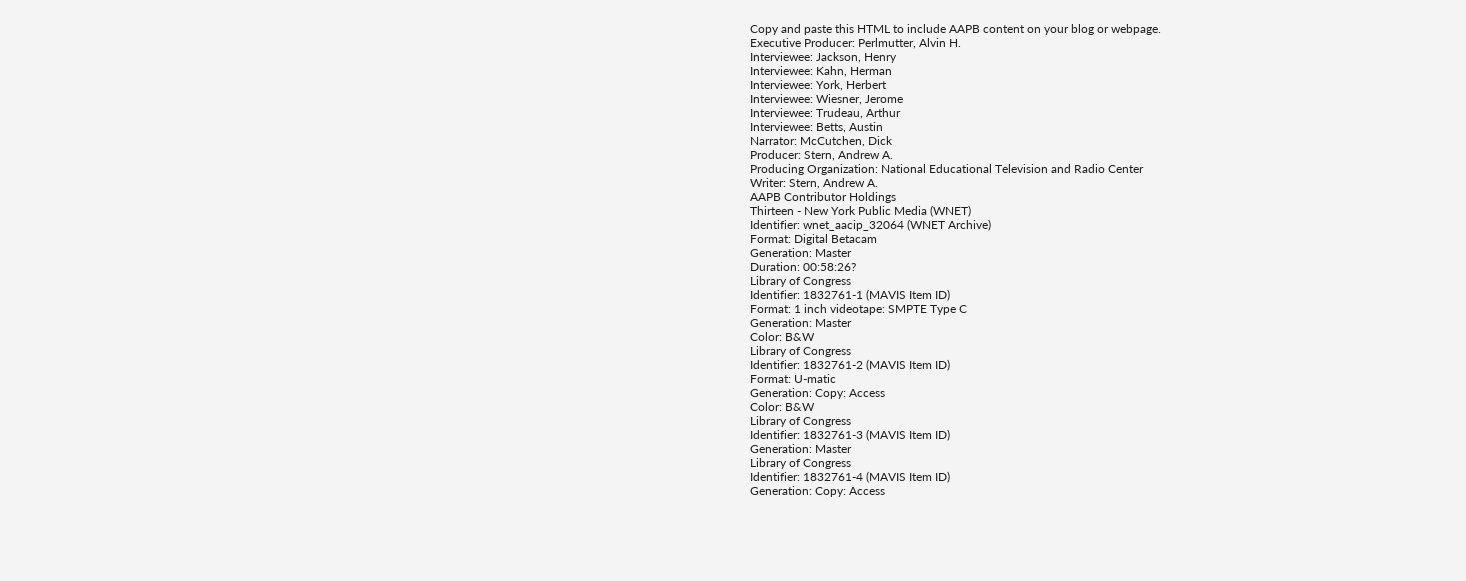Copy and paste this HTML to include AAPB content on your blog or webpage.
Executive Producer: Perlmutter, Alvin H.
Interviewee: Jackson, Henry
Interviewee: Kahn, Herman
Interviewee: York, Herbert
Interviewee: Wiesner, Jerome
Interviewee: Trudeau, Arthur
Interviewee: Betts, Austin
Narrator: McCutchen, Dick
Producer: Stern, Andrew A.
Producing Organization: National Educational Television and Radio Center
Writer: Stern, Andrew A.
AAPB Contributor Holdings
Thirteen - New York Public Media (WNET)
Identifier: wnet_aacip_32064 (WNET Archive)
Format: Digital Betacam
Generation: Master
Duration: 00:58:26?
Library of Congress
Identifier: 1832761-1 (MAVIS Item ID)
Format: 1 inch videotape: SMPTE Type C
Generation: Master
Color: B&W
Library of Congress
Identifier: 1832761-2 (MAVIS Item ID)
Format: U-matic
Generation: Copy: Access
Color: B&W
Library of Congress
Identifier: 1832761-3 (MAVIS Item ID)
Generation: Master
Library of Congress
Identifier: 1832761-4 (MAVIS Item ID)
Generation: Copy: Access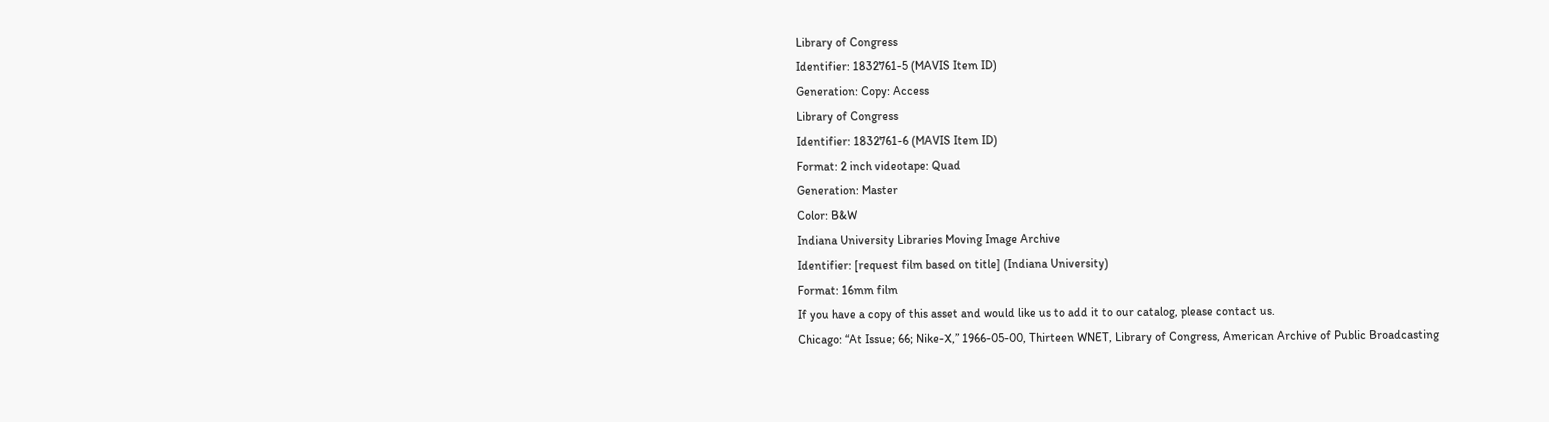Library of Congress
Identifier: 1832761-5 (MAVIS Item ID)
Generation: Copy: Access
Library of Congress
Identifier: 1832761-6 (MAVIS Item ID)
Format: 2 inch videotape: Quad
Generation: Master
Color: B&W
Indiana University Libraries Moving Image Archive
Identifier: [request film based on title] (Indiana University)
Format: 16mm film
If you have a copy of this asset and would like us to add it to our catalog, please contact us.
Chicago: “At Issue; 66; Nike-X,” 1966-05-00, Thirteen WNET, Library of Congress, American Archive of Public Broadcasting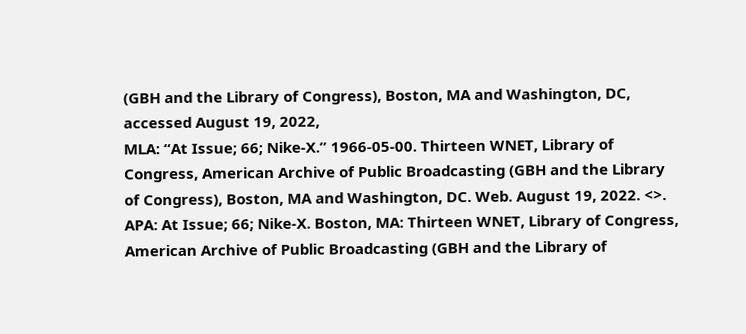(GBH and the Library of Congress), Boston, MA and Washington, DC, accessed August 19, 2022,
MLA: “At Issue; 66; Nike-X.” 1966-05-00. Thirteen WNET, Library of Congress, American Archive of Public Broadcasting (GBH and the Library of Congress), Boston, MA and Washington, DC. Web. August 19, 2022. <>.
APA: At Issue; 66; Nike-X. Boston, MA: Thirteen WNET, Library of Congress, American Archive of Public Broadcasting (GBH and the Library of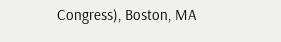Congress), Boston, MA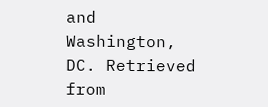and Washington, DC. Retrieved from